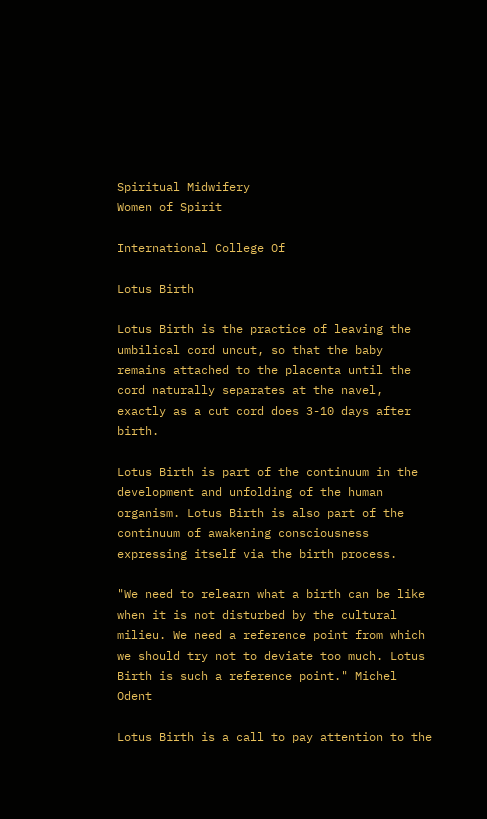Spiritual Midwifery
Women of Spirit

International College Of

Lotus Birth

Lotus Birth is the practice of leaving the umbilical cord uncut, so that the baby remains attached to the placenta until the cord naturally separates at the navel, exactly as a cut cord does 3-10 days after birth.

Lotus Birth is part of the continuum in the development and unfolding of the human organism. Lotus Birth is also part of the continuum of awakening consciousness expressing itself via the birth process.

"We need to relearn what a birth can be like when it is not disturbed by the cultural milieu. We need a reference point from which we should try not to deviate too much. Lotus Birth is such a reference point." Michel Odent

Lotus Birth is a call to pay attention to the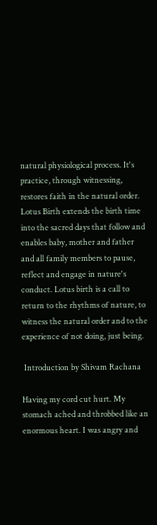natural physiological process. It's practice, through witnessing, restores faith in the natural order. Lotus Birth extends the birth time into the sacred days that follow and enables baby, mother and father and all family members to pause, reflect and engage in nature's conduct. Lotus birth is a call to return to the rhythms of nature, to witness the natural order and to the experience of not doing, just being.

 Introduction by Shivam Rachana

Having my cord cut hurt. My stomach ached and throbbed like an enormous heart. I was angry and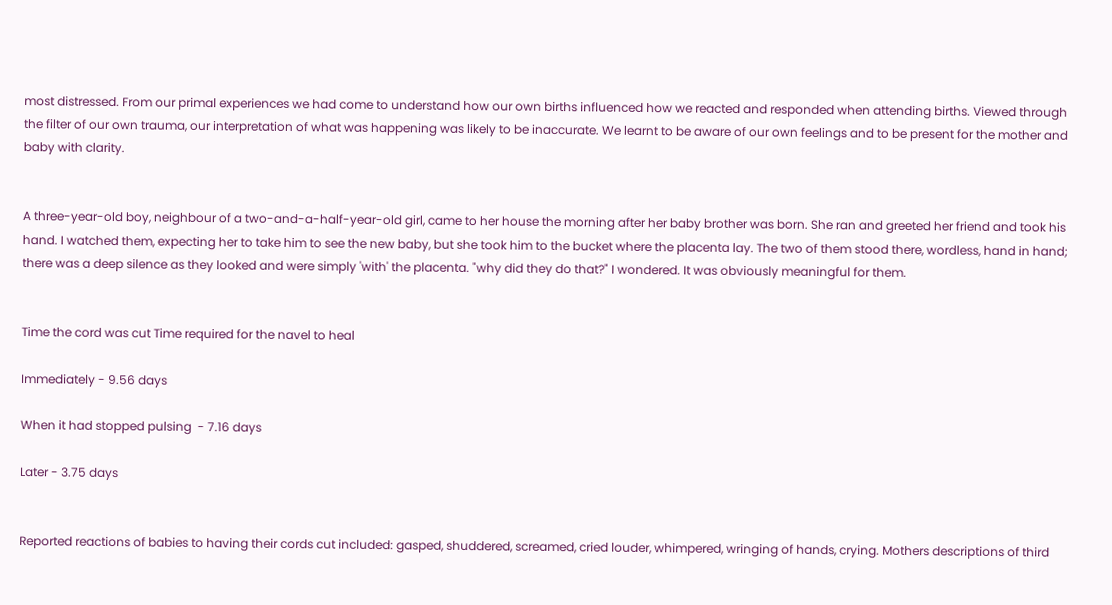most distressed. From our primal experiences we had come to understand how our own births influenced how we reacted and responded when attending births. Viewed through the filter of our own trauma, our interpretation of what was happening was likely to be inaccurate. We learnt to be aware of our own feelings and to be present for the mother and baby with clarity.


A three-year-old boy, neighbour of a two-and-a-half-year-old girl, came to her house the morning after her baby brother was born. She ran and greeted her friend and took his hand. I watched them, expecting her to take him to see the new baby, but she took him to the bucket where the placenta lay. The two of them stood there, wordless, hand in hand; there was a deep silence as they looked and were simply 'with' the placenta. "why did they do that?" I wondered. It was obviously meaningful for them.


Time the cord was cut Time required for the navel to heal

Immediately - 9.56 days

When it had stopped pulsing  - 7.16 days

Later - 3.75 days


Reported reactions of babies to having their cords cut included: gasped, shuddered, screamed, cried louder, whimpered, wringing of hands, crying. Mothers descriptions of third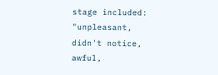stage included: "unpleasant, didn't notice, awful,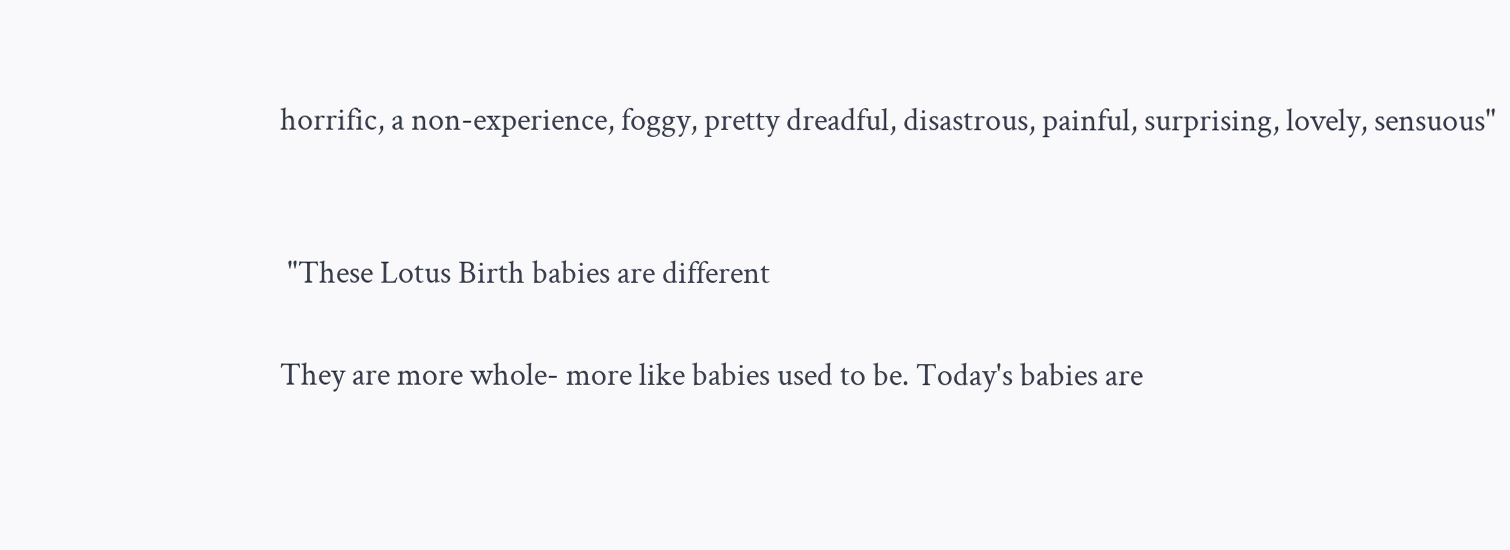horrific, a non-experience, foggy, pretty dreadful, disastrous, painful, surprising, lovely, sensuous"


 "These Lotus Birth babies are different

They are more whole- more like babies used to be. Today's babies are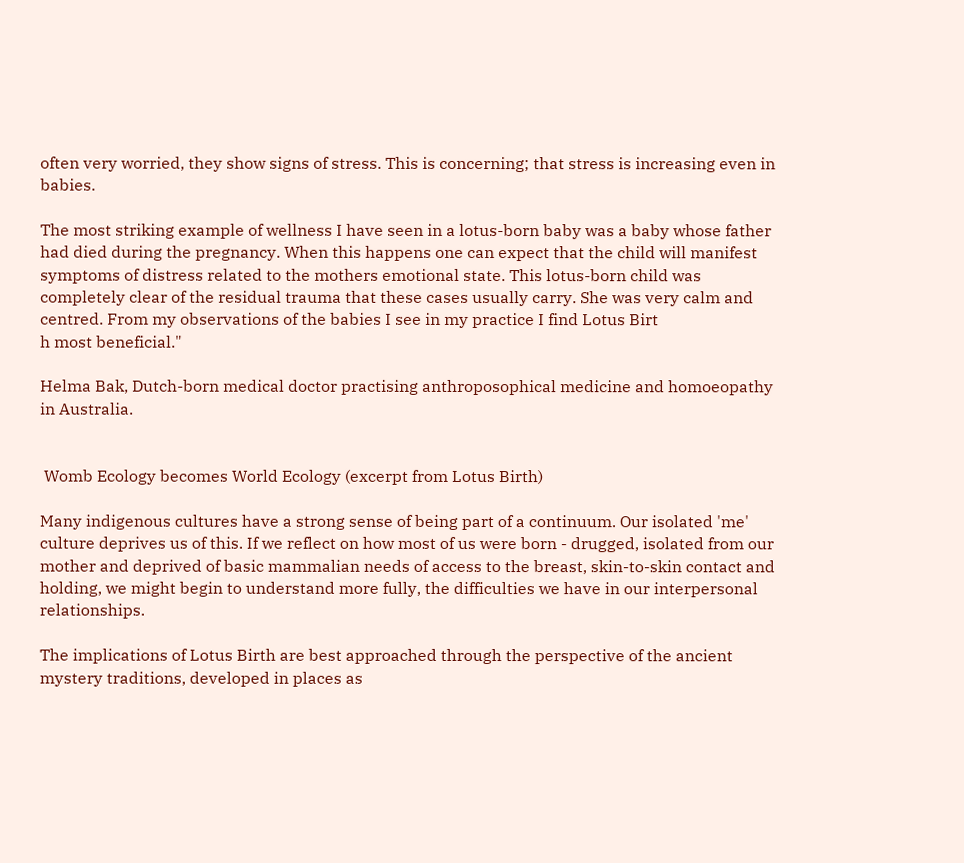often very worried, they show signs of stress. This is concerning; that stress is increasing even in babies.

The most striking example of wellness I have seen in a lotus-born baby was a baby whose father had died during the pregnancy. When this happens one can expect that the child will manifest symptoms of distress related to the mothers emotional state. This lotus-born child was completely clear of the residual trauma that these cases usually carry. She was very calm and centred. From my observations of the babies I see in my practice I find Lotus Birt
h most beneficial."

Helma Bak, Dutch-born medical doctor practising anthroposophical medicine and homoeopathy in Australia.


 Womb Ecology becomes World Ecology (excerpt from Lotus Birth)

Many indigenous cultures have a strong sense of being part of a continuum. Our isolated 'me' culture deprives us of this. If we reflect on how most of us were born - drugged, isolated from our mother and deprived of basic mammalian needs of access to the breast, skin-to-skin contact and holding, we might begin to understand more fully, the difficulties we have in our interpersonal relationships.

The implications of Lotus Birth are best approached through the perspective of the ancient mystery traditions, developed in places as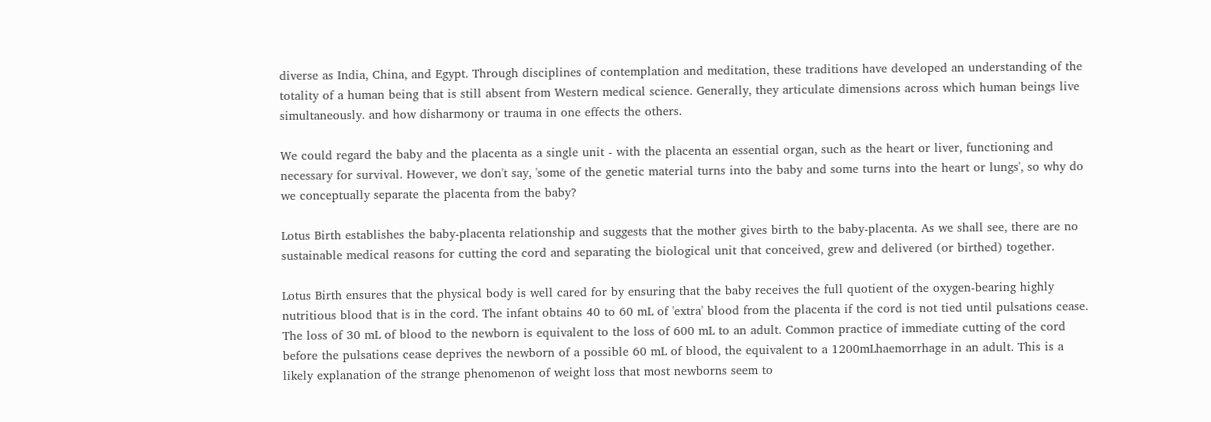diverse as India, China, and Egypt. Through disciplines of contemplation and meditation, these traditions have developed an understanding of the totality of a human being that is still absent from Western medical science. Generally, they articulate dimensions across which human beings live simultaneously. and how disharmony or trauma in one effects the others.

We could regard the baby and the placenta as a single unit - with the placenta an essential organ, such as the heart or liver, functioning and necessary for survival. However, we don't say, 'some of the genetic material turns into the baby and some turns into the heart or lungs', so why do we conceptually separate the placenta from the baby?

Lotus Birth establishes the baby-placenta relationship and suggests that the mother gives birth to the baby-placenta. As we shall see, there are no sustainable medical reasons for cutting the cord and separating the biological unit that conceived, grew and delivered (or birthed) together.

Lotus Birth ensures that the physical body is well cared for by ensuring that the baby receives the full quotient of the oxygen-bearing highly nutritious blood that is in the cord. The infant obtains 40 to 60 mL of 'extra' blood from the placenta if the cord is not tied until pulsations cease. The loss of 30 mL of blood to the newborn is equivalent to the loss of 600 mL to an adult. Common practice of immediate cutting of the cord before the pulsations cease deprives the newborn of a possible 60 mL of blood, the equivalent to a 1200mLhaemorrhage in an adult. This is a likely explanation of the strange phenomenon of weight loss that most newborns seem to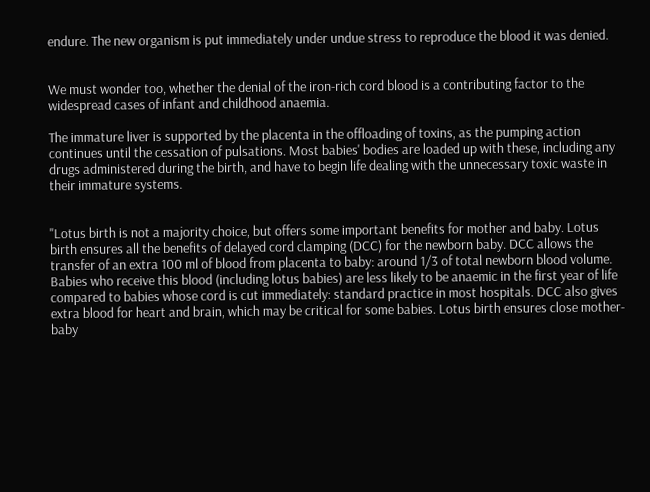endure. The new organism is put immediately under undue stress to reproduce the blood it was denied.


We must wonder too, whether the denial of the iron-rich cord blood is a contributing factor to the widespread cases of infant and childhood anaemia.

The immature liver is supported by the placenta in the offloading of toxins, as the pumping action continues until the cessation of pulsations. Most babies' bodies are loaded up with these, including any drugs administered during the birth, and have to begin life dealing with the unnecessary toxic waste in their immature systems.


"Lotus birth is not a majority choice, but offers some important benefits for mother and baby. Lotus birth ensures all the benefits of delayed cord clamping (DCC) for the newborn baby. DCC allows the transfer of an extra 100 ml of blood from placenta to baby: around 1/3 of total newborn blood volume. Babies who receive this blood (including lotus babies) are less likely to be anaemic in the first year of life compared to babies whose cord is cut immediately: standard practice in most hospitals. DCC also gives extra blood for heart and brain, which may be critical for some babies. Lotus birth ensures close mother-baby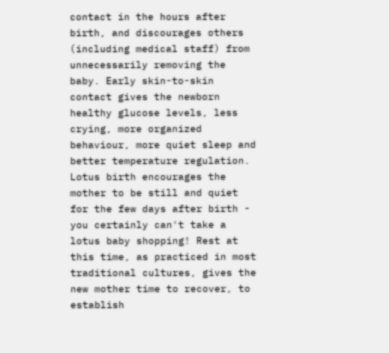contact in the hours after birth, and discourages others (including medical staff) from unnecessarily removing the baby. Early skin-to-skin contact gives the newborn healthy glucose levels, less crying, more organized behaviour, more quiet sleep and better temperature regulation. Lotus birth encourages the mother to be still and quiet for the few days after birth - you certainly can't take a lotus baby shopping! Rest at this time, as practiced in most traditional cultures, gives the new mother time to recover, to establish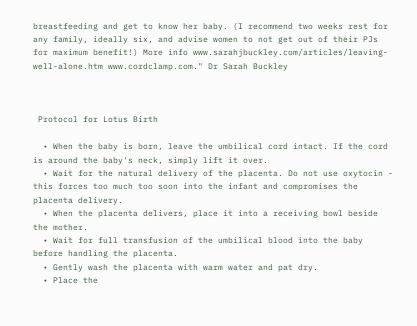breastfeeding and get to know her baby. (I recommend two weeks rest for any family, ideally six, and advise women to not get out of their PJs for maximum benefit!) More info www.sarahjbuckley.com/articles/leaving-well-alone.htm www.cordclamp.com." Dr Sarah Buckley



 Protocol for Lotus Birth

  • When the baby is born, leave the umbilical cord intact. If the cord is around the baby's neck, simply lift it over.
  • Wait for the natural delivery of the placenta. Do not use oxytocin - this forces too much too soon into the infant and compromises the placenta delivery.
  • When the placenta delivers, place it into a receiving bowl beside the mother.
  • Wait for full transfusion of the umbilical blood into the baby before handling the placenta.
  • Gently wash the placenta with warm water and pat dry.
  • Place the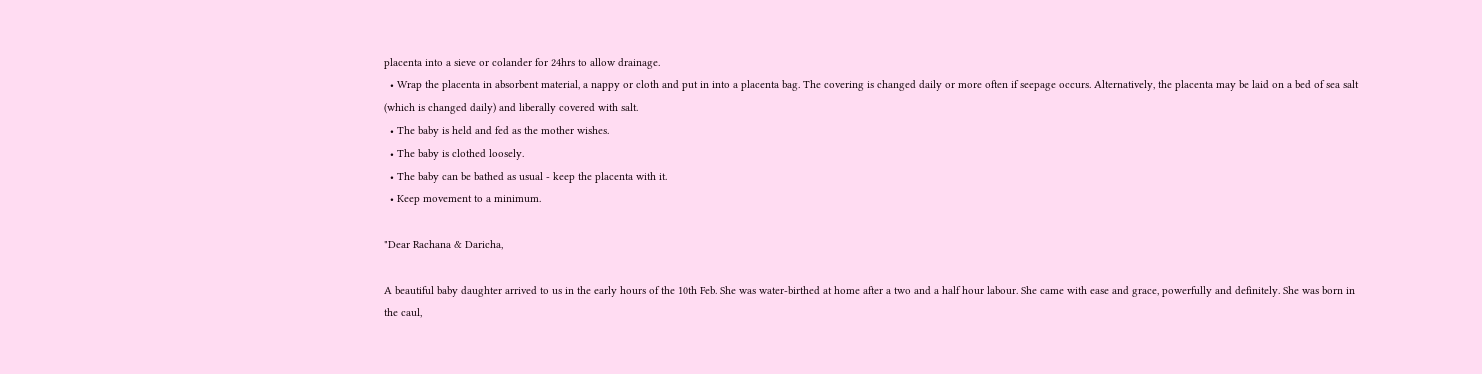placenta into a sieve or colander for 24hrs to allow drainage.
  • Wrap the placenta in absorbent material, a nappy or cloth and put in into a placenta bag. The covering is changed daily or more often if seepage occurs. Alternatively, the placenta may be laid on a bed of sea salt (which is changed daily) and liberally covered with salt.
  • The baby is held and fed as the mother wishes.
  • The baby is clothed loosely.
  • The baby can be bathed as usual - keep the placenta with it.
  • Keep movement to a minimum.

"Dear Rachana & Daricha,

A beautiful baby daughter arrived to us in the early hours of the 10th Feb. She was water-birthed at home after a two and a half hour labour. She came with ease and grace, powerfully and definitely. She was born in the caul,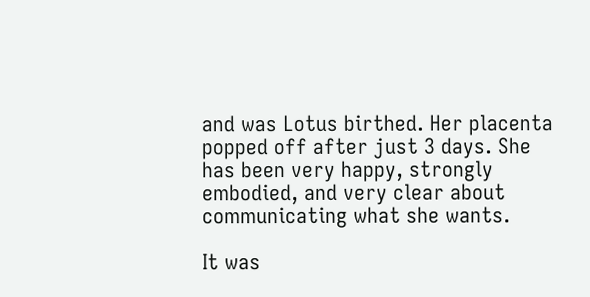and was Lotus birthed. Her placenta popped off after just 3 days. She has been very happy, strongly embodied, and very clear about communicating what she wants.

It was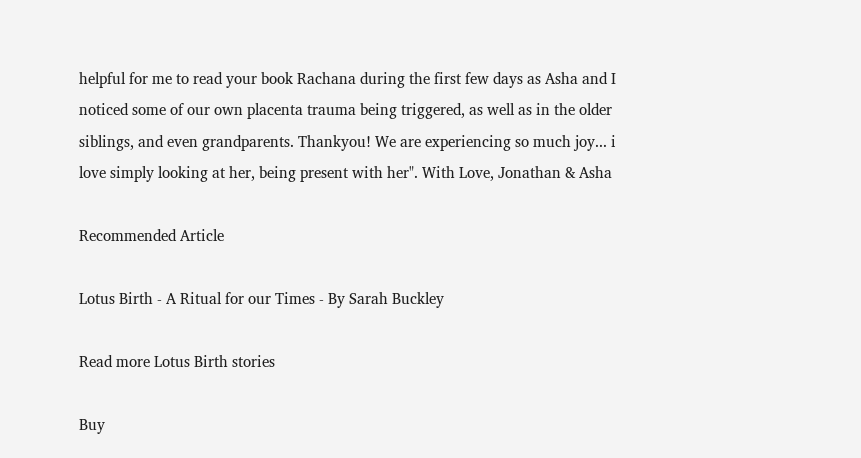helpful for me to read your book Rachana during the first few days as Asha and I noticed some of our own placenta trauma being triggered, as well as in the older siblings, and even grandparents. Thankyou! We are experiencing so much joy... i love simply looking at her, being present with her". With Love, Jonathan & Asha

Recommended Article

Lotus Birth - A Ritual for our Times - By Sarah Buckley

Read more Lotus Birth stories

Buy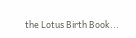the Lotus Birth Book...